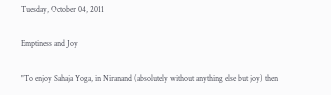Tuesday, October 04, 2011

Emptiness and Joy

"To enjoy Sahaja Yoga, in Niranand (absolutely without anything else but joy) then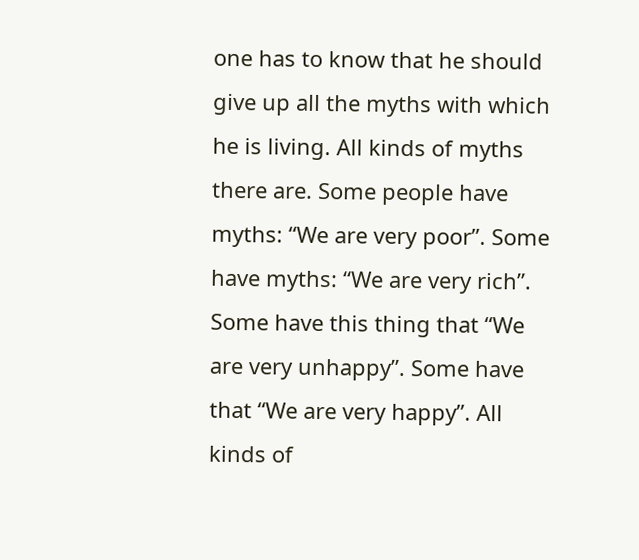one has to know that he should give up all the myths with which he is living. All kinds of myths there are. Some people have myths: “We are very poor”. Some have myths: “We are very rich”. Some have this thing that “We are very unhappy”. Some have that “We are very happy”. All kinds of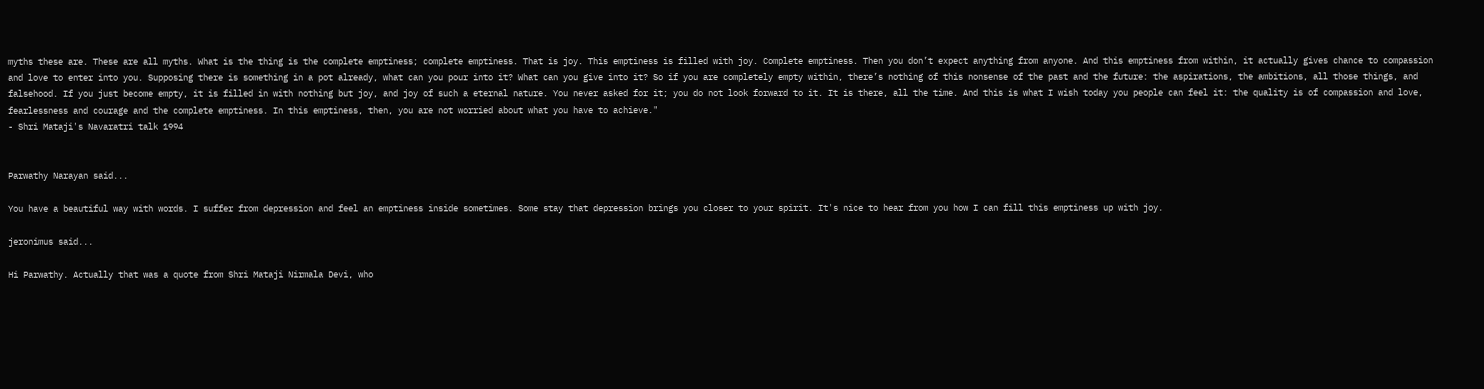myths these are. These are all myths. What is the thing is the complete emptiness; complete emptiness. That is joy. This emptiness is filled with joy. Complete emptiness. Then you don’t expect anything from anyone. And this emptiness from within, it actually gives chance to compassion and love to enter into you. Supposing there is something in a pot already, what can you pour into it? What can you give into it? So if you are completely empty within, there’s nothing of this nonsense of the past and the future: the aspirations, the ambitions, all those things, and falsehood. If you just become empty, it is filled in with nothing but joy, and joy of such a eternal nature. You never asked for it; you do not look forward to it. It is there, all the time. And this is what I wish today you people can feel it: the quality is of compassion and love, fearlessness and courage and the complete emptiness. In this emptiness, then, you are not worried about what you have to achieve."
- Shri Mataji's Navaratri talk 1994


Parwathy Narayan said...

You have a beautiful way with words. I suffer from depression and feel an emptiness inside sometimes. Some stay that depression brings you closer to your spirit. It's nice to hear from you how I can fill this emptiness up with joy.

jeronimus said...

Hi Parwathy. Actually that was a quote from Shri Mataji Nirmala Devi, who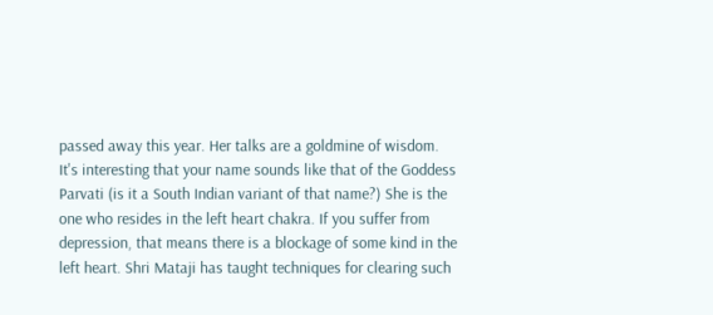passed away this year. Her talks are a goldmine of wisdom.
It's interesting that your name sounds like that of the Goddess Parvati (is it a South Indian variant of that name?) She is the one who resides in the left heart chakra. If you suffer from depression, that means there is a blockage of some kind in the left heart. Shri Mataji has taught techniques for clearing such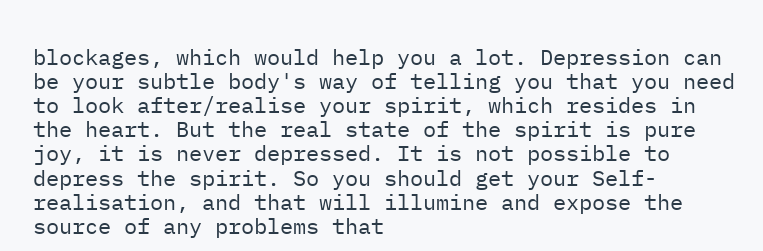blockages, which would help you a lot. Depression can be your subtle body's way of telling you that you need to look after/realise your spirit, which resides in the heart. But the real state of the spirit is pure joy, it is never depressed. It is not possible to depress the spirit. So you should get your Self-realisation, and that will illumine and expose the source of any problems that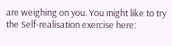are weighing on you. You might like to try the Self-realisation exercise here: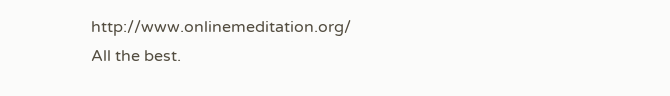http://www.onlinemeditation.org/
All the best.